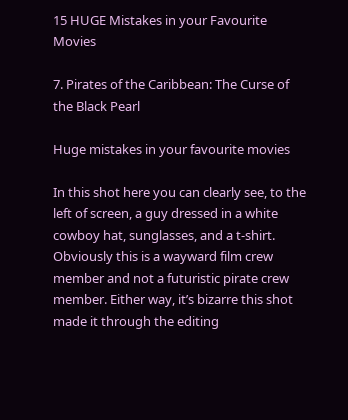15 HUGE Mistakes in your Favourite Movies

7. Pirates of the Caribbean: The Curse of the Black Pearl

Huge mistakes in your favourite movies

In this shot here you can clearly see, to the left of screen, a guy dressed in a white cowboy hat, sunglasses, and a t-shirt. Obviously this is a wayward film crew member and not a futuristic pirate crew member. Either way, it’s bizarre this shot made it through the editing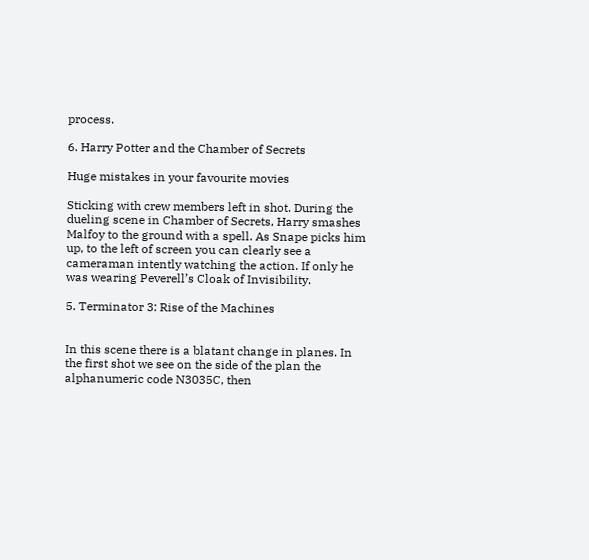process.

6. Harry Potter and the Chamber of Secrets

Huge mistakes in your favourite movies

Sticking with crew members left in shot. During the dueling scene in Chamber of Secrets, Harry smashes Malfoy to the ground with a spell. As Snape picks him up, to the left of screen you can clearly see a cameraman intently watching the action. If only he was wearing Peverell’s Cloak of Invisibility.

5. Terminator 3: Rise of the Machines


In this scene there is a blatant change in planes. In the first shot we see on the side of the plan the alphanumeric code N3035C, then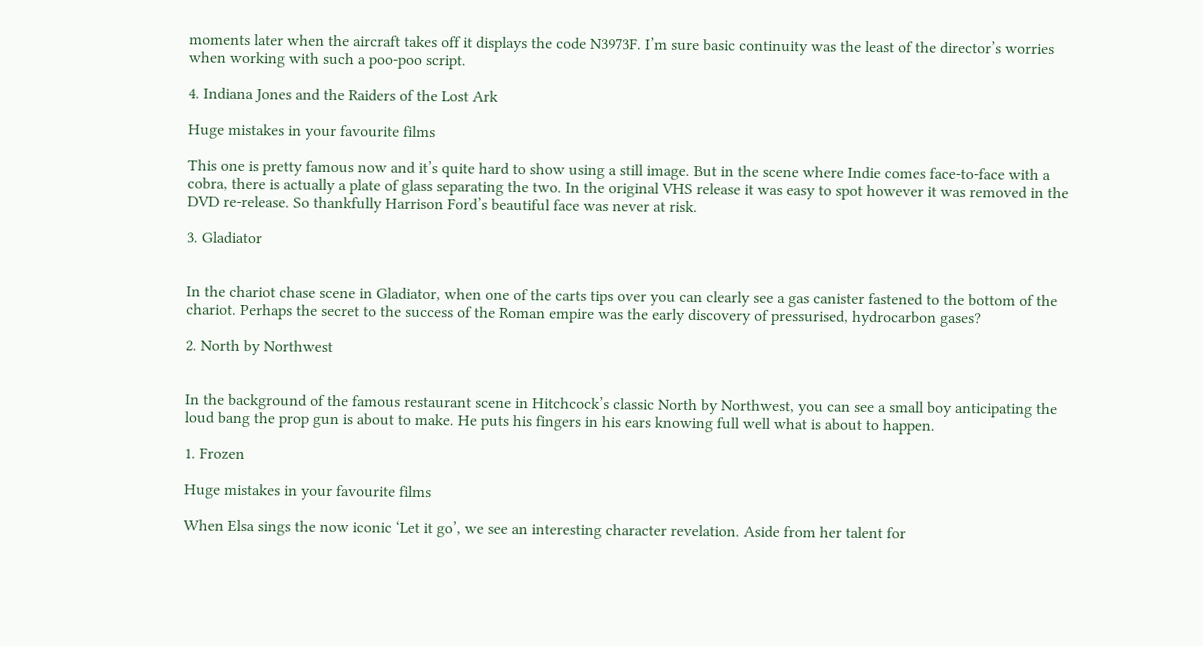moments later when the aircraft takes off it displays the code N3973F. I’m sure basic continuity was the least of the director’s worries when working with such a poo-poo script.

4. Indiana Jones and the Raiders of the Lost Ark

Huge mistakes in your favourite films

This one is pretty famous now and it’s quite hard to show using a still image. But in the scene where Indie comes face-to-face with a cobra, there is actually a plate of glass separating the two. In the original VHS release it was easy to spot however it was removed in the DVD re-release. So thankfully Harrison Ford’s beautiful face was never at risk.

3. Gladiator


In the chariot chase scene in Gladiator, when one of the carts tips over you can clearly see a gas canister fastened to the bottom of the chariot. Perhaps the secret to the success of the Roman empire was the early discovery of pressurised, hydrocarbon gases?

2. North by Northwest


In the background of the famous restaurant scene in Hitchcock’s classic North by Northwest, you can see a small boy anticipating the loud bang the prop gun is about to make. He puts his fingers in his ears knowing full well what is about to happen.

1. Frozen

Huge mistakes in your favourite films

When Elsa sings the now iconic ‘Let it go’, we see an interesting character revelation. Aside from her talent for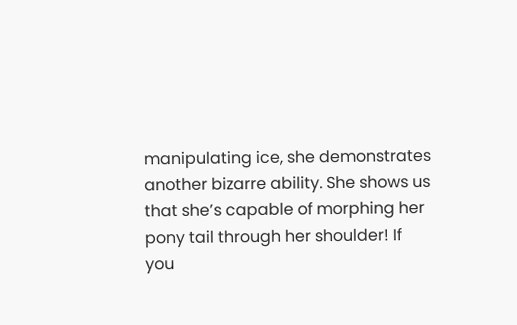manipulating ice, she demonstrates another bizarre ability. She shows us that she’s capable of morphing her pony tail through her shoulder! If you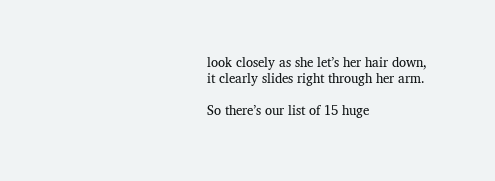look closely as she let’s her hair down, it clearly slides right through her arm.

So there’s our list of 15 huge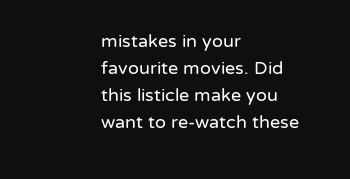mistakes in your favourite movies. Did this listicle make you want to re-watch these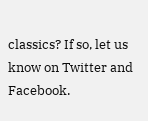classics? If so, let us know on Twitter and Facebook.